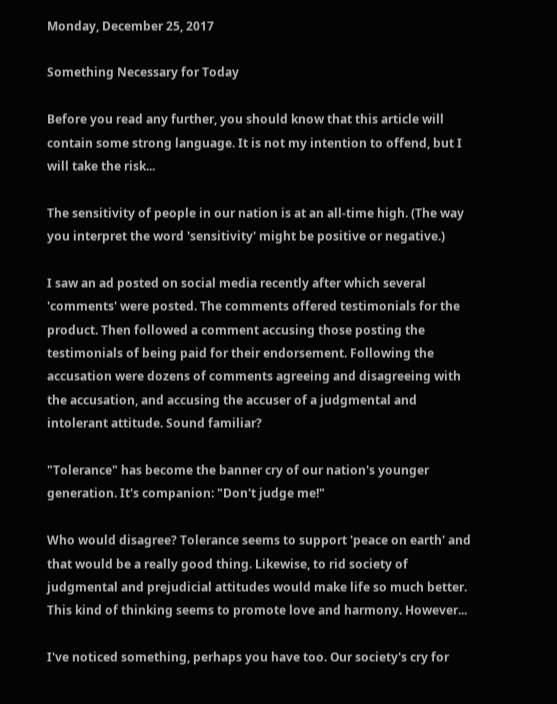Monday, December 25, 2017

Something Necessary for Today

Before you read any further, you should know that this article will contain some strong language. It is not my intention to offend, but I will take the risk...

The sensitivity of people in our nation is at an all-time high. (The way you interpret the word 'sensitivity' might be positive or negative.)

I saw an ad posted on social media recently after which several 'comments' were posted. The comments offered testimonials for the product. Then followed a comment accusing those posting the testimonials of being paid for their endorsement. Following the accusation were dozens of comments agreeing and disagreeing with the accusation, and accusing the accuser of a judgmental and intolerant attitude. Sound familiar?

"Tolerance" has become the banner cry of our nation's younger generation. It's companion: "Don't judge me!"

Who would disagree? Tolerance seems to support 'peace on earth' and that would be a really good thing. Likewise, to rid society of judgmental and prejudicial attitudes would make life so much better. This kind of thinking seems to promote love and harmony. However...

I've noticed something, perhaps you have too. Our society's cry for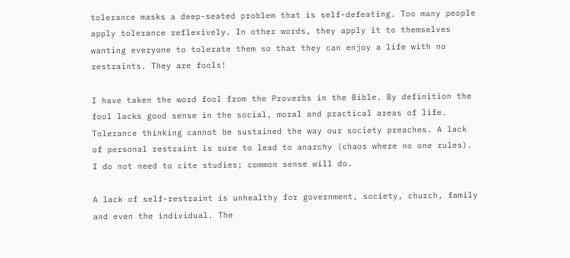tolerance masks a deep-seated problem that is self-defeating. Too many people apply tolerance reflexively. In other words, they apply it to themselves wanting everyone to tolerate them so that they can enjoy a life with no restraints. They are fools!

I have taken the word fool from the Proverbs in the Bible. By definition the fool lacks good sense in the social, moral and practical areas of life. Tolerance thinking cannot be sustained the way our society preaches. A lack of personal restraint is sure to lead to anarchy (chaos where no one rules). I do not need to cite studies; common sense will do.

A lack of self-restraint is unhealthy for government, society, church, family and even the individual. The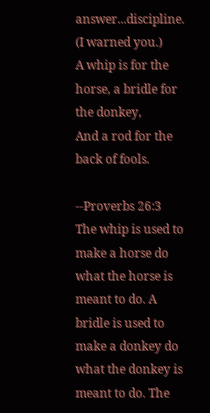answer...discipline. (I warned you.)
A whip is for the horse, a bridle for the donkey,
And a rod for the back of fools.

--Proverbs 26:3
The whip is used to make a horse do what the horse is meant to do. A bridle is used to make a donkey do what the donkey is meant to do. The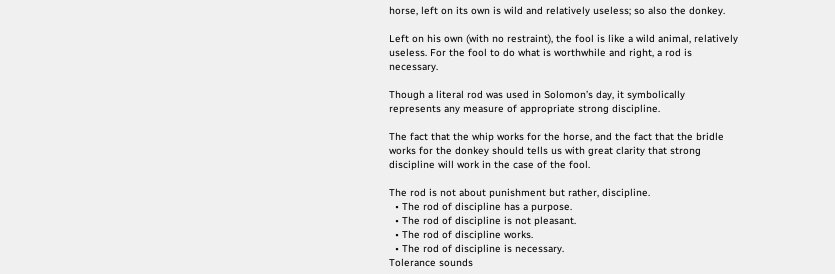horse, left on its own is wild and relatively useless; so also the donkey.

Left on his own (with no restraint), the fool is like a wild animal, relatively useless. For the fool to do what is worthwhile and right, a rod is necessary.

Though a literal rod was used in Solomon’s day, it symbolically represents any measure of appropriate strong discipline.

The fact that the whip works for the horse, and the fact that the bridle works for the donkey should tells us with great clarity that strong discipline will work in the case of the fool.

The rod is not about punishment but rather, discipline.
  • The rod of discipline has a purpose.
  • The rod of discipline is not pleasant.
  • The rod of discipline works.
  • The rod of discipline is necessary.
Tolerance sounds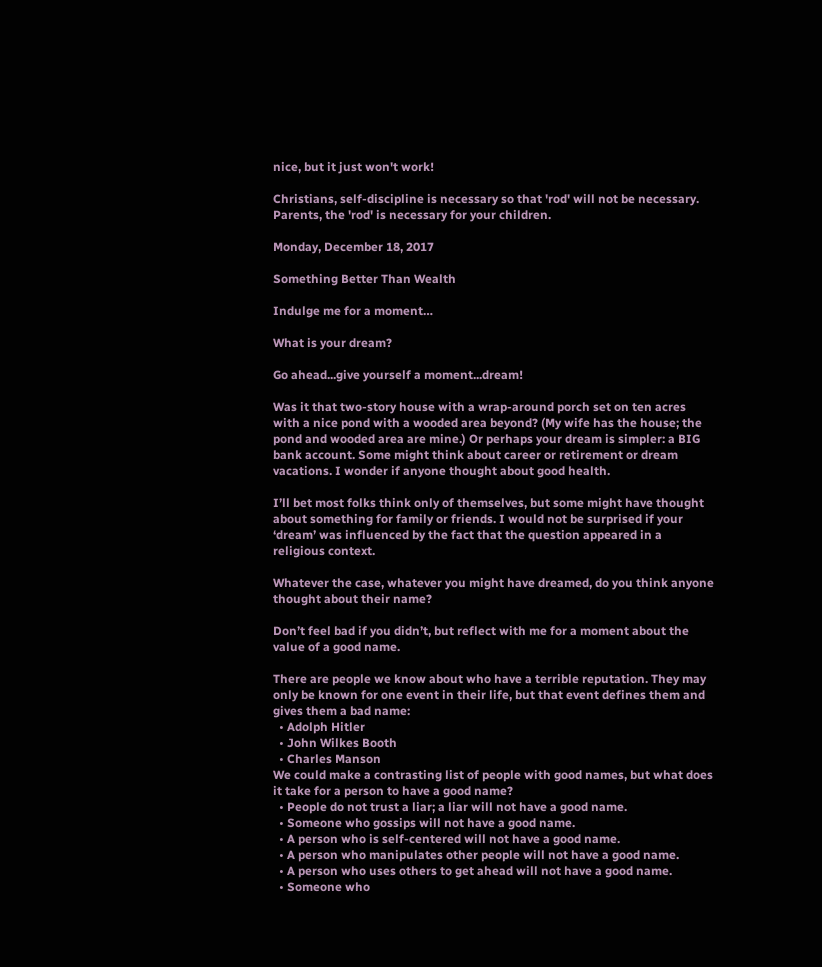nice, but it just won't work!

Christians, self-discipline is necessary so that 'rod' will not be necessary.
Parents, the 'rod' is necessary for your children.

Monday, December 18, 2017

Something Better Than Wealth

Indulge me for a moment…

What is your dream?

Go ahead...give yourself a moment...dream!

Was it that two-story house with a wrap-around porch set on ten acres with a nice pond with a wooded area beyond? (My wife has the house; the pond and wooded area are mine.) Or perhaps your dream is simpler: a BIG bank account. Some might think about career or retirement or dream vacations. I wonder if anyone thought about good health.

I’ll bet most folks think only of themselves, but some might have thought about something for family or friends. I would not be surprised if your ‘dream’ was influenced by the fact that the question appeared in a religious context.

Whatever the case, whatever you might have dreamed, do you think anyone thought about their name?

Don’t feel bad if you didn’t, but reflect with me for a moment about the value of a good name.

There are people we know about who have a terrible reputation. They may only be known for one event in their life, but that event defines them and gives them a bad name:
  • Adolph Hitler
  • John Wilkes Booth
  • Charles Manson
We could make a contrasting list of people with good names, but what does it take for a person to have a good name?
  • People do not trust a liar; a liar will not have a good name.
  • Someone who gossips will not have a good name.
  • A person who is self-centered will not have a good name.
  • A person who manipulates other people will not have a good name.
  • A person who uses others to get ahead will not have a good name.
  • Someone who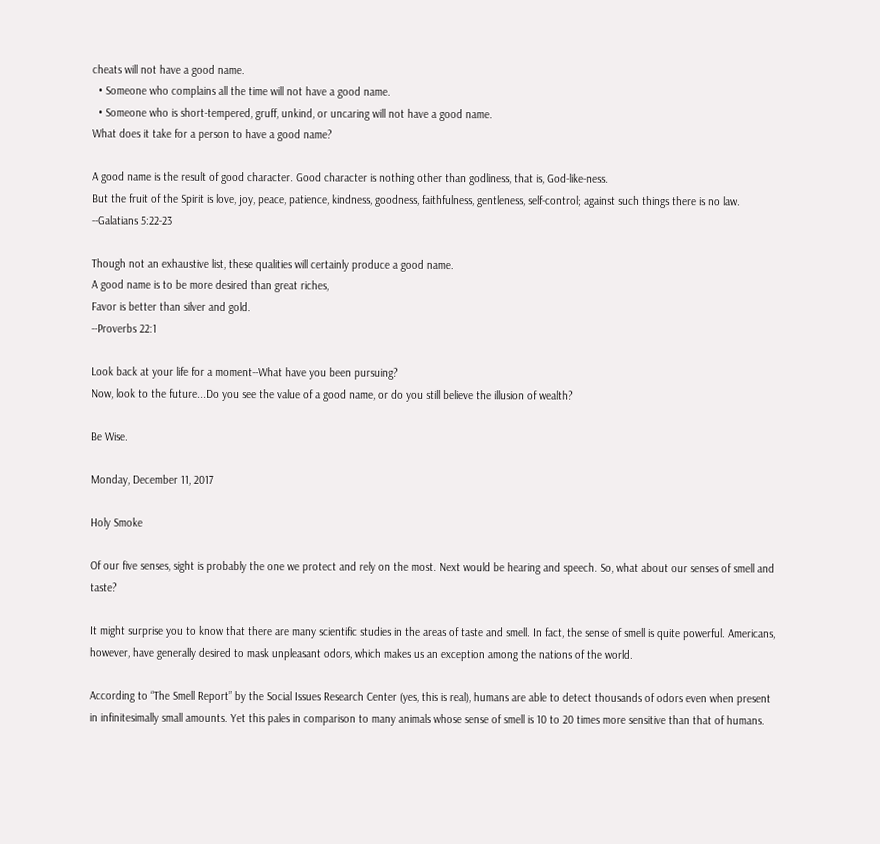cheats will not have a good name.
  • Someone who complains all the time will not have a good name.
  • Someone who is short-tempered, gruff, unkind, or uncaring will not have a good name.
What does it take for a person to have a good name?

A good name is the result of good character. Good character is nothing other than godliness, that is, God-like-ness.
But the fruit of the Spirit is love, joy, peace, patience, kindness, goodness, faithfulness, gentleness, self-control; against such things there is no law.
--Galatians 5:22-23

Though not an exhaustive list, these qualities will certainly produce a good name.
A good name is to be more desired than great riches,
Favor is better than silver and gold.
--Proverbs 22:1

Look back at your life for a moment--What have you been pursuing?
Now, look to the future...Do you see the value of a good name, or do you still believe the illusion of wealth?

Be Wise.

Monday, December 11, 2017

Holy Smoke

Of our five senses, sight is probably the one we protect and rely on the most. Next would be hearing and speech. So, what about our senses of smell and taste?

It might surprise you to know that there are many scientific studies in the areas of taste and smell. In fact, the sense of smell is quite powerful. Americans, however, have generally desired to mask unpleasant odors, which makes us an exception among the nations of the world.

According to “The Smell Report” by the Social Issues Research Center (yes, this is real), humans are able to detect thousands of odors even when present in infinitesimally small amounts. Yet this pales in comparison to many animals whose sense of smell is 10 to 20 times more sensitive than that of humans.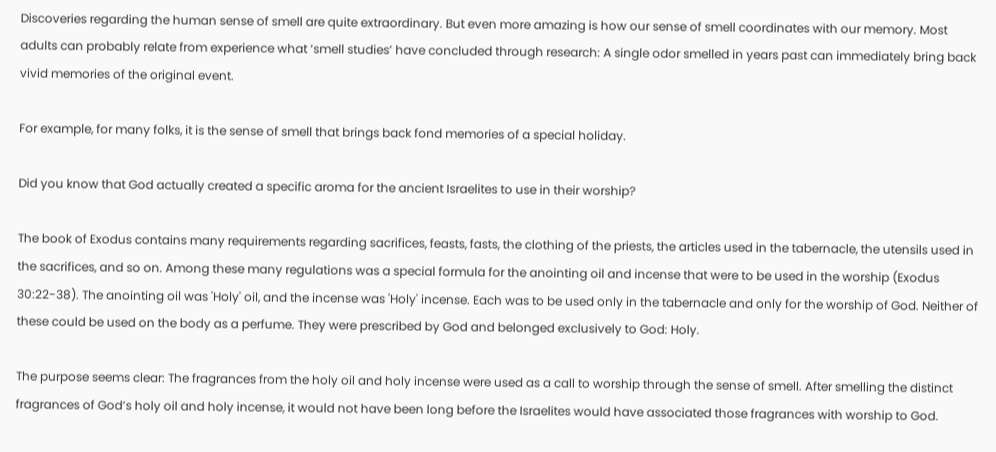Discoveries regarding the human sense of smell are quite extraordinary. But even more amazing is how our sense of smell coordinates with our memory. Most adults can probably relate from experience what ‘smell studies’ have concluded through research: A single odor smelled in years past can immediately bring back vivid memories of the original event.

For example, for many folks, it is the sense of smell that brings back fond memories of a special holiday.

Did you know that God actually created a specific aroma for the ancient Israelites to use in their worship?

The book of Exodus contains many requirements regarding sacrifices, feasts, fasts, the clothing of the priests, the articles used in the tabernacle, the utensils used in the sacrifices, and so on. Among these many regulations was a special formula for the anointing oil and incense that were to be used in the worship (Exodus 30:22-38). The anointing oil was 'Holy' oil, and the incense was 'Holy' incense. Each was to be used only in the tabernacle and only for the worship of God. Neither of these could be used on the body as a perfume. They were prescribed by God and belonged exclusively to God: Holy.

The purpose seems clear: The fragrances from the holy oil and holy incense were used as a call to worship through the sense of smell. After smelling the distinct fragrances of God’s holy oil and holy incense, it would not have been long before the Israelites would have associated those fragrances with worship to God.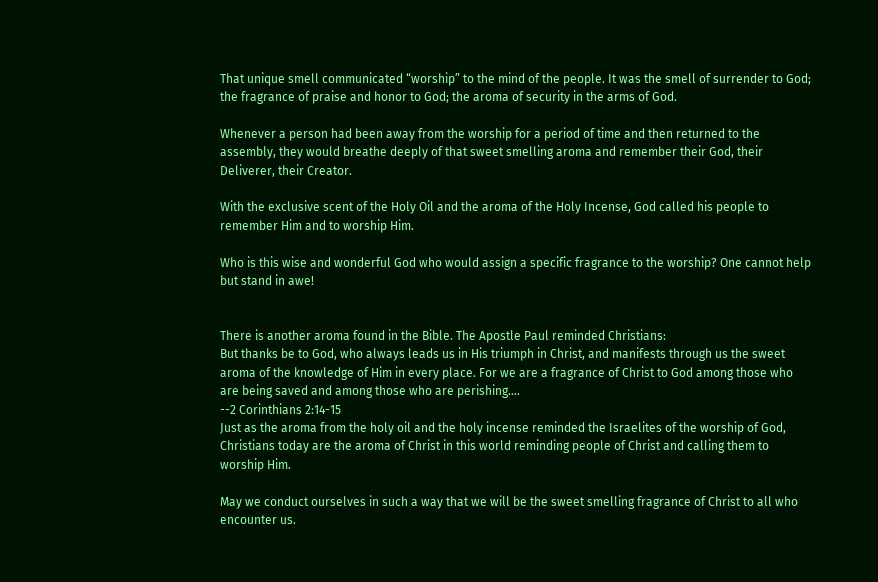That unique smell communicated “worship” to the mind of the people. It was the smell of surrender to God; the fragrance of praise and honor to God; the aroma of security in the arms of God.

Whenever a person had been away from the worship for a period of time and then returned to the assembly, they would breathe deeply of that sweet smelling aroma and remember their God, their Deliverer, their Creator.

With the exclusive scent of the Holy Oil and the aroma of the Holy Incense, God called his people to remember Him and to worship Him.

Who is this wise and wonderful God who would assign a specific fragrance to the worship? One cannot help but stand in awe!


There is another aroma found in the Bible. The Apostle Paul reminded Christians:
But thanks be to God, who always leads us in His triumph in Christ, and manifests through us the sweet aroma of the knowledge of Him in every place. For we are a fragrance of Christ to God among those who are being saved and among those who are perishing....
--2 Corinthians 2:14-15
Just as the aroma from the holy oil and the holy incense reminded the Israelites of the worship of God, Christians today are the aroma of Christ in this world reminding people of Christ and calling them to worship Him.

May we conduct ourselves in such a way that we will be the sweet smelling fragrance of Christ to all who encounter us.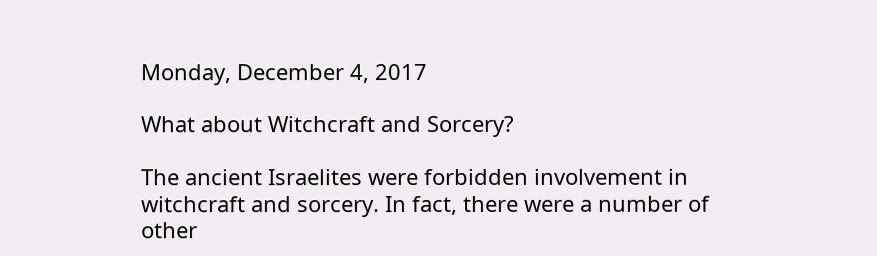Monday, December 4, 2017

What about Witchcraft and Sorcery?

The ancient Israelites were forbidden involvement in witchcraft and sorcery. In fact, there were a number of other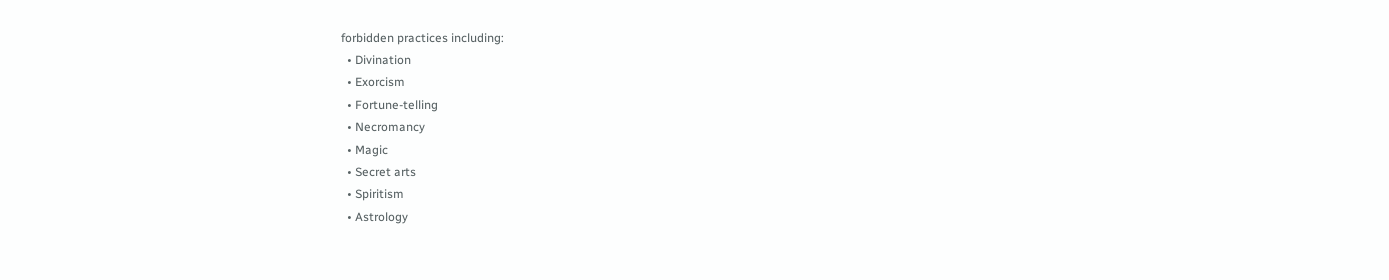forbidden practices including:
  • Divination
  • Exorcism
  • Fortune-telling
  • Necromancy
  • Magic
  • Secret arts
  • Spiritism
  • Astrology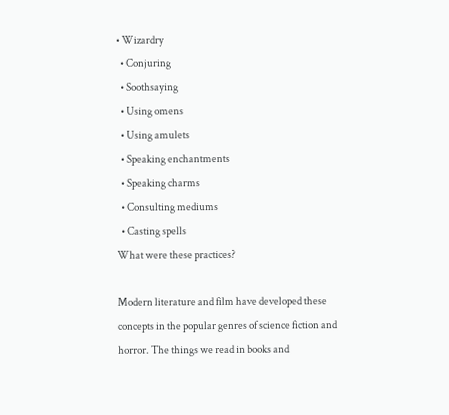• Wizardry
  • Conjuring
  • Soothsaying
  • Using omens
  • Using amulets
  • Speaking enchantments
  • Speaking charms
  • Consulting mediums
  • Casting spells
What were these practices?

Modern literature and film have developed these concepts in the popular genres of science fiction and horror. The things we read in books and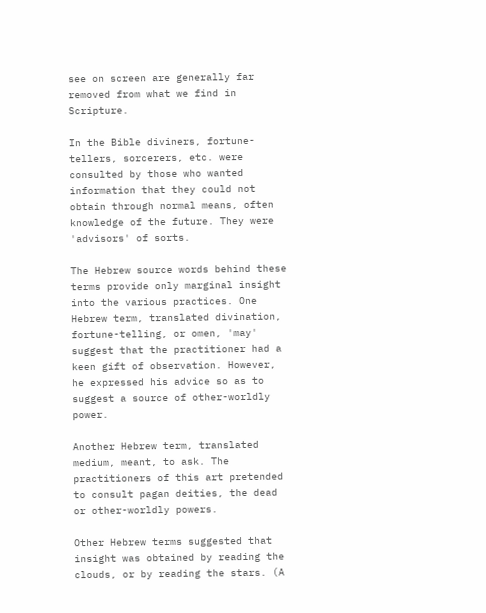see on screen are generally far removed from what we find in Scripture.

In the Bible diviners, fortune-tellers, sorcerers, etc. were consulted by those who wanted information that they could not obtain through normal means, often knowledge of the future. They were 'advisors' of sorts.

The Hebrew source words behind these terms provide only marginal insight into the various practices. One Hebrew term, translated divination, fortune-telling, or omen, 'may' suggest that the practitioner had a keen gift of observation. However, he expressed his advice so as to suggest a source of other-worldly power.

Another Hebrew term, translated medium, meant, to ask. The practitioners of this art pretended to consult pagan deities, the dead or other-worldly powers.

Other Hebrew terms suggested that insight was obtained by reading the clouds, or by reading the stars. (A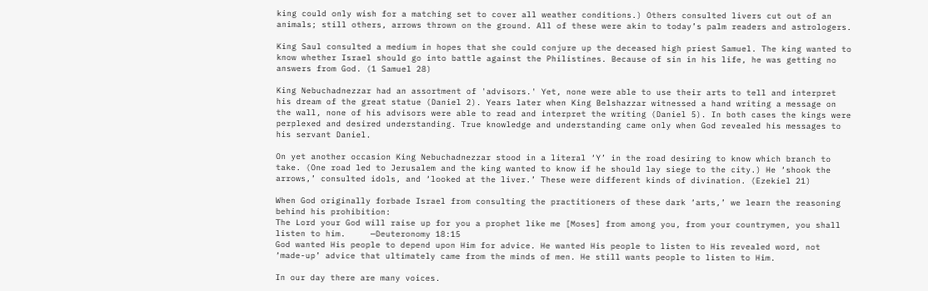king could only wish for a matching set to cover all weather conditions.) Others consulted livers cut out of an animals; still others, arrows thrown on the ground. All of these were akin to today’s palm readers and astrologers.

King Saul consulted a medium in hopes that she could conjure up the deceased high priest Samuel. The king wanted to know whether Israel should go into battle against the Philistines. Because of sin in his life, he was getting no answers from God. (1 Samuel 28)

King Nebuchadnezzar had an assortment of 'advisors.' Yet, none were able to use their arts to tell and interpret his dream of the great statue (Daniel 2). Years later when King Belshazzar witnessed a hand writing a message on the wall, none of his advisors were able to read and interpret the writing (Daniel 5). In both cases the kings were perplexed and desired understanding. True knowledge and understanding came only when God revealed his messages to his servant Daniel.

On yet another occasion King Nebuchadnezzar stood in a literal ‘Y’ in the road desiring to know which branch to take. (One road led to Jerusalem and the king wanted to know if he should lay siege to the city.) He ‘shook the arrows,’ consulted idols, and ‘looked at the liver.’ These were different kinds of divination. (Ezekiel 21)

When God originally forbade Israel from consulting the practitioners of these dark ‘arts,’ we learn the reasoning behind his prohibition:
The Lord your God will raise up for you a prophet like me [Moses] from among you, from your countrymen, you shall listen to him.     —Deuteronomy 18:15
God wanted His people to depend upon Him for advice. He wanted His people to listen to His revealed word, not ‘made-up’ advice that ultimately came from the minds of men. He still wants people to listen to Him.

In our day there are many voices.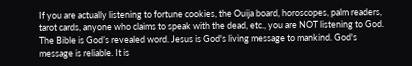If you are actually listening to fortune cookies, the Ouija board, horoscopes, palm readers, tarot cards, anyone who claims to speak with the dead, etc., you are NOT listening to God. The Bible is God’s revealed word. Jesus is God's living message to mankind. God's message is reliable. It is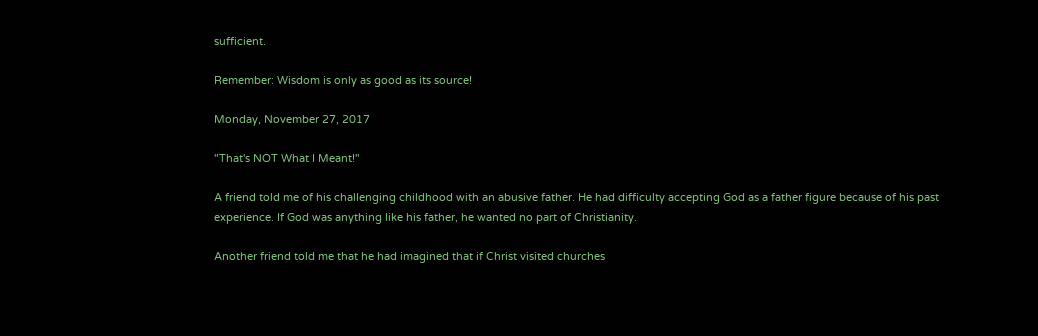sufficient.

Remember: Wisdom is only as good as its source!

Monday, November 27, 2017

"That's NOT What I Meant!"

A friend told me of his challenging childhood with an abusive father. He had difficulty accepting God as a father figure because of his past experience. If God was anything like his father, he wanted no part of Christianity.

Another friend told me that he had imagined that if Christ visited churches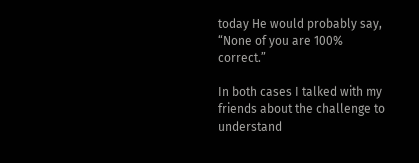today He would probably say, “None of you are 100% correct.”

In both cases I talked with my friends about the challenge to understand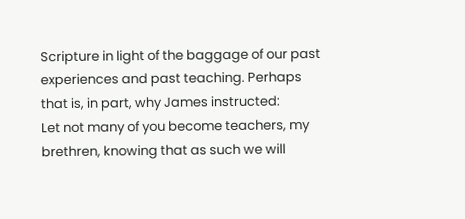Scripture in light of the baggage of our past experiences and past teaching. Perhaps that is, in part, why James instructed:
Let not many of you become teachers, my brethren, knowing that as such we will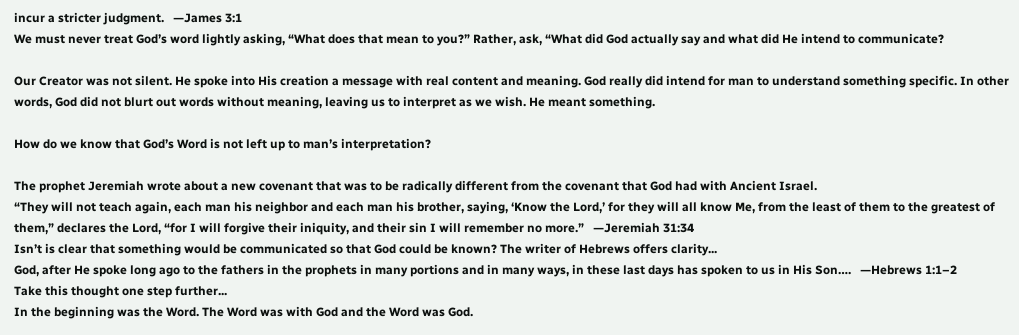incur a stricter judgment.   —James 3:1
We must never treat God’s word lightly asking, “What does that mean to you?” Rather, ask, “What did God actually say and what did He intend to communicate?

Our Creator was not silent. He spoke into His creation a message with real content and meaning. God really did intend for man to understand something specific. In other words, God did not blurt out words without meaning, leaving us to interpret as we wish. He meant something.

How do we know that God’s Word is not left up to man’s interpretation?

The prophet Jeremiah wrote about a new covenant that was to be radically different from the covenant that God had with Ancient Israel.
“They will not teach again, each man his neighbor and each man his brother, saying, ‘Know the Lord,’ for they will all know Me, from the least of them to the greatest of them,” declares the Lord, “for I will forgive their iniquity, and their sin I will remember no more.”   —Jeremiah 31:34
Isn’t is clear that something would be communicated so that God could be known? The writer of Hebrews offers clarity...
God, after He spoke long ago to the fathers in the prophets in many portions and in many ways, in these last days has spoken to us in His Son….   —Hebrews 1:1–2
Take this thought one step further...
In the beginning was the Word. The Word was with God and the Word was God.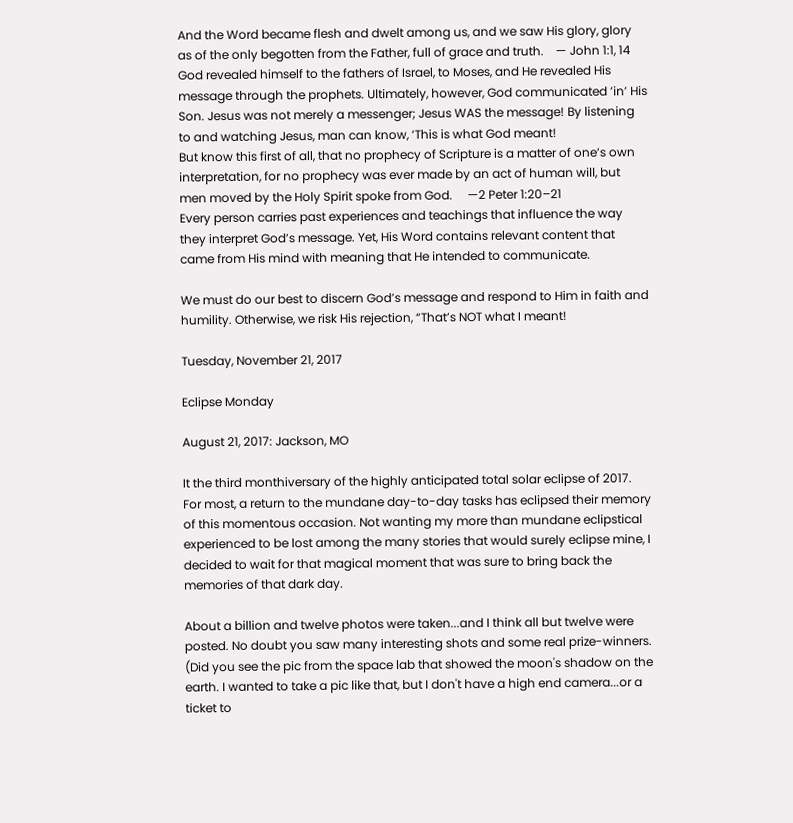And the Word became flesh and dwelt among us, and we saw His glory, glory as of the only begotten from the Father, full of grace and truth.    — John 1:1, 14
God revealed himself to the fathers of Israel, to Moses, and He revealed His message through the prophets. Ultimately, however, God communicated ’in’ His Son. Jesus was not merely a messenger; Jesus WAS the message! By listening to and watching Jesus, man can know, ‘This is what God meant!
But know this first of all, that no prophecy of Scripture is a matter of one’s own interpretation, for no prophecy was ever made by an act of human will, but men moved by the Holy Spirit spoke from God.     —2 Peter 1:20–21
Every person carries past experiences and teachings that influence the way they interpret God’s message. Yet, His Word contains relevant content that came from His mind with meaning that He intended to communicate.

We must do our best to discern God’s message and respond to Him in faith and humility. Otherwise, we risk His rejection, “That’s NOT what I meant!

Tuesday, November 21, 2017

Eclipse Monday

August 21, 2017: Jackson, MO

It the third monthiversary of the highly anticipated total solar eclipse of 2017. For most, a return to the mundane day-to-day tasks has eclipsed their memory of this momentous occasion. Not wanting my more than mundane eclipstical experienced to be lost among the many stories that would surely eclipse mine, I decided to wait for that magical moment that was sure to bring back the memories of that dark day.

About a billion and twelve photos were taken...and I think all but twelve were posted. No doubt you saw many interesting shots and some real prize-winners. (Did you see the pic from the space lab that showed the moon's shadow on the earth. I wanted to take a pic like that, but I don't have a high end camera...or a ticket to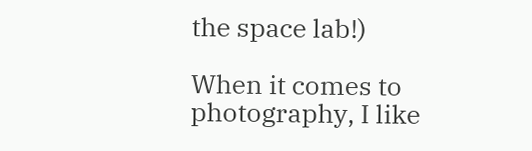the space lab!)

When it comes to photography, I like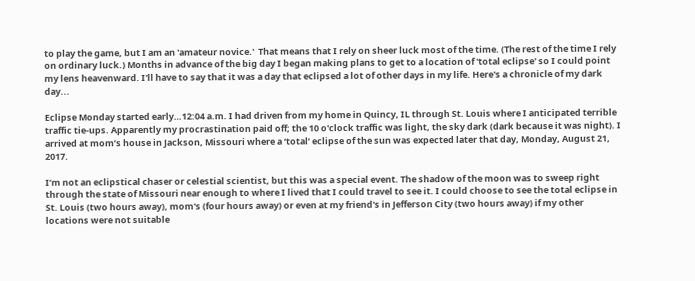to play the game, but I am an 'amateur novice.'  That means that I rely on sheer luck most of the time. (The rest of the time I rely on ordinary luck.) Months in advance of the big day I began making plans to get to a location of 'total eclipse' so I could point my lens heavenward. I'll have to say that it was a day that eclipsed a lot of other days in my life. Here's a chronicle of my dark day...

Eclipse Monday started early…12:04 a.m. I had driven from my home in Quincy, IL through St. Louis where I anticipated terrible traffic tie-ups. Apparently my procrastination paid off; the 10 o'clock traffic was light, the sky dark (dark because it was night). I arrived at mom’s house in Jackson, Missouri where a ‘total’ eclipse of the sun was expected later that day, Monday, August 21, 2017.

I’m not an eclipstical chaser or celestial scientist, but this was a special event. The shadow of the moon was to sweep right through the state of Missouri near enough to where I lived that I could travel to see it. I could choose to see the total eclipse in St. Louis (two hours away), mom's (four hours away) or even at my friend's in Jefferson City (two hours away) if my other locations were not suitable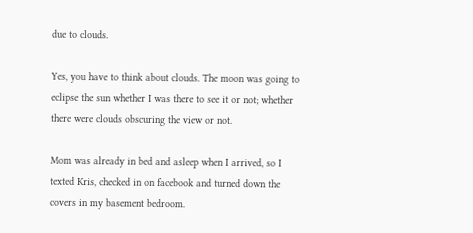due to clouds.

Yes, you have to think about clouds. The moon was going to eclipse the sun whether I was there to see it or not; whether there were clouds obscuring the view or not.

Mom was already in bed and asleep when I arrived, so I texted Kris, checked in on facebook and turned down the covers in my basement bedroom.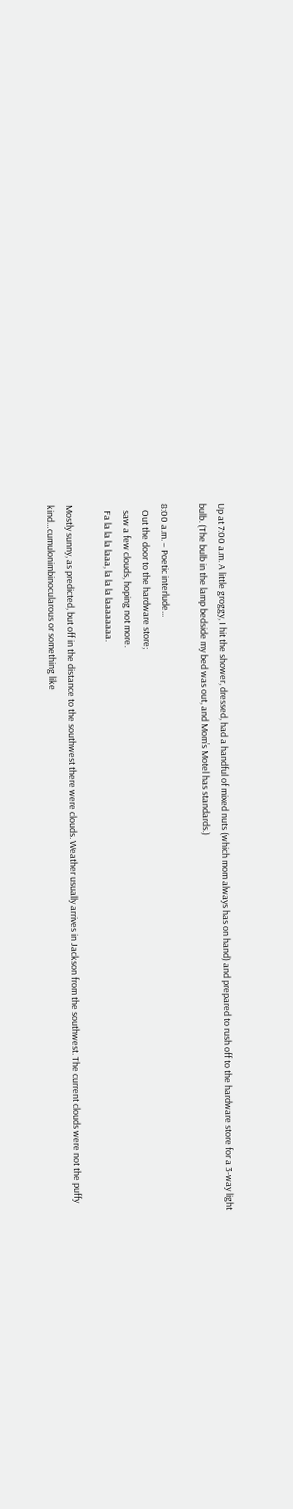Up at 7:00 a.m. A little groggy, I hit the shower, dressed, had a handful of mixed nuts (which mom always has on hand) and prepared to rush off to the hardware store for a 3-way light bulb. (The bulb in the lamp bedside my bed was out, and Mom’s Motel has standards.)

8:00 a.m. – Poetic interlude...
   Out the door to the hardware store;
   saw a few clouds, hoping not more.
   Fa la la la laaa, la la la laaaaaaaa.

Mostly sunny, as predicted, but off in the distance to the southwest there were clouds. Weather usually arrives in Jackson from the southwest. The current clouds were not the puffy kind…cumulonimbinocularous or something like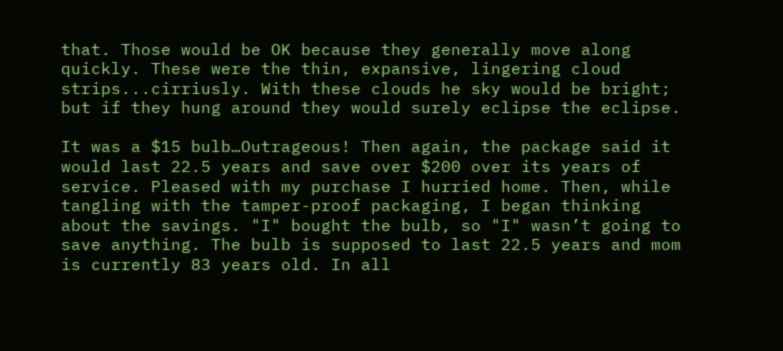that. Those would be OK because they generally move along quickly. These were the thin, expansive, lingering cloud strips...cirriusly. With these clouds he sky would be bright; but if they hung around they would surely eclipse the eclipse.

It was a $15 bulb…Outrageous! Then again, the package said it would last 22.5 years and save over $200 over its years of service. Pleased with my purchase I hurried home. Then, while tangling with the tamper-proof packaging, I began thinking about the savings. "I" bought the bulb, so "I" wasn’t going to save anything. The bulb is supposed to last 22.5 years and mom is currently 83 years old. In all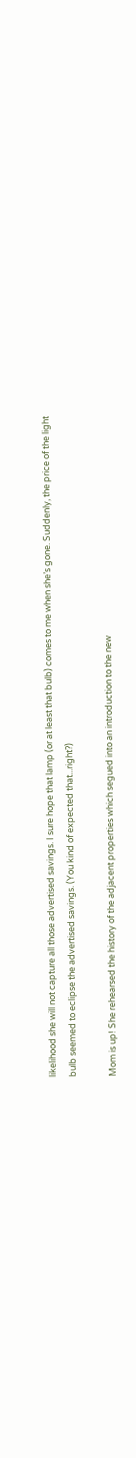likelihood she will not capture all those advertised savings. I sure hope that lamp (or at least that bulb) comes to me when she’s gone. Suddenly, the price of the light bulb seemed to eclipse the advertised savings. (You kind of expected that...right?)

Mom is up! She rehearsed the history of the adjacent properties which segued into an introduction to the new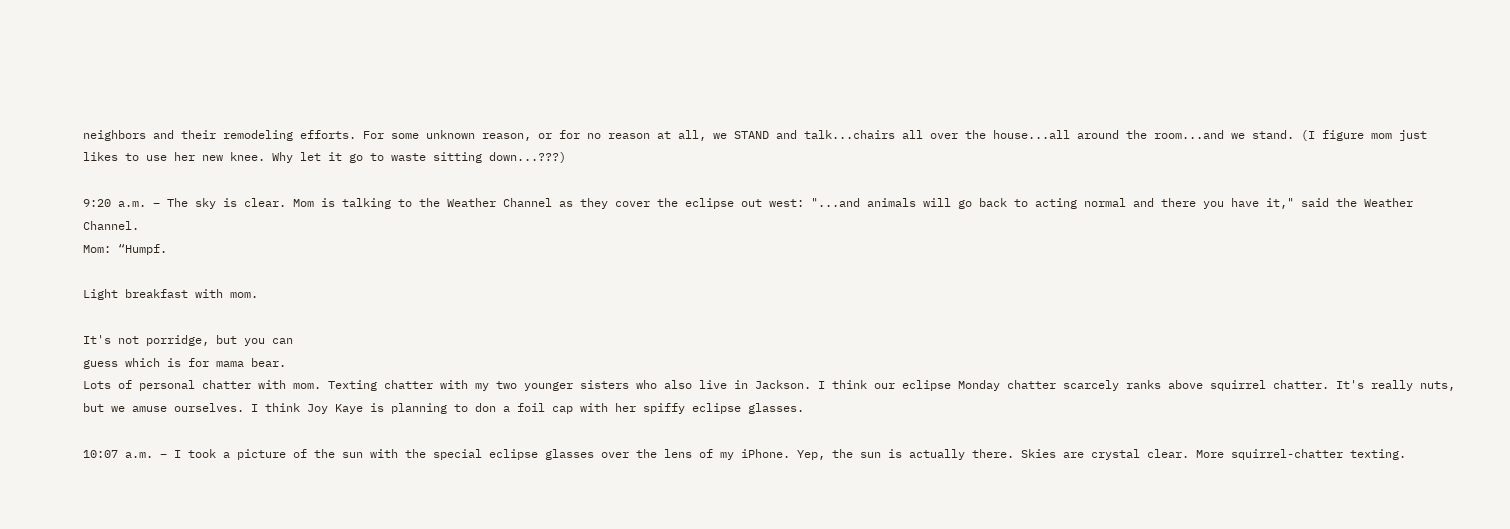neighbors and their remodeling efforts. For some unknown reason, or for no reason at all, we STAND and talk...chairs all over the house...all around the room...and we stand. (I figure mom just likes to use her new knee. Why let it go to waste sitting down...???)

9:20 a.m. – The sky is clear. Mom is talking to the Weather Channel as they cover the eclipse out west: "...and animals will go back to acting normal and there you have it," said the Weather Channel.
Mom: “Humpf.

Light breakfast with mom.

It's not porridge, but you can
guess which is for mama bear.
Lots of personal chatter with mom. Texting chatter with my two younger sisters who also live in Jackson. I think our eclipse Monday chatter scarcely ranks above squirrel chatter. It's really nuts, but we amuse ourselves. I think Joy Kaye is planning to don a foil cap with her spiffy eclipse glasses.

10:07 a.m. – I took a picture of the sun with the special eclipse glasses over the lens of my iPhone. Yep, the sun is actually there. Skies are crystal clear. More squirrel-chatter texting.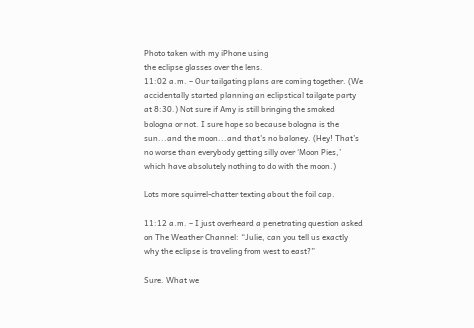Photo taken with my iPhone using
the eclipse glasses over the lens.
11:02 a.m. – Our tailgating plans are coming together. (We accidentally started planning an eclipstical tailgate party at 8:30.) Not sure if Amy is still bringing the smoked bologna or not. I sure hope so because bologna is the sun...and the moon...and that's no baloney. (Hey! That’s no worse than everybody getting silly over ‘Moon Pies,’ which have absolutely nothing to do with the moon.)

Lots more squirrel-chatter texting about the foil cap.

11:12 a.m. – I just overheard a penetrating question asked on The Weather Channel: “Julie, can you tell us exactly why the eclipse is traveling from west to east?”

Sure. What we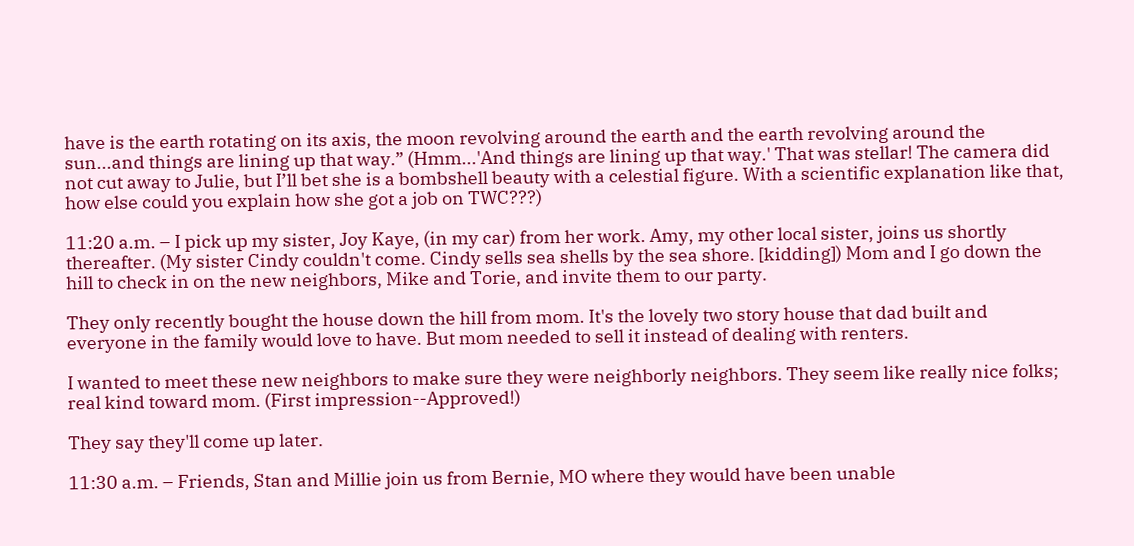have is the earth rotating on its axis, the moon revolving around the earth and the earth revolving around the sun...and things are lining up that way.” (Hmm...'And things are lining up that way.' That was stellar! The camera did not cut away to Julie, but I’ll bet she is a bombshell beauty with a celestial figure. With a scientific explanation like that, how else could you explain how she got a job on TWC???)

11:20 a.m. – I pick up my sister, Joy Kaye, (in my car) from her work. Amy, my other local sister, joins us shortly thereafter. (My sister Cindy couldn't come. Cindy sells sea shells by the sea shore. [kidding]) Mom and I go down the hill to check in on the new neighbors, Mike and Torie, and invite them to our party.

They only recently bought the house down the hill from mom. It's the lovely two story house that dad built and everyone in the family would love to have. But mom needed to sell it instead of dealing with renters.

I wanted to meet these new neighbors to make sure they were neighborly neighbors. They seem like really nice folks; real kind toward mom. (First impression--Approved!)

They say they'll come up later.

11:30 a.m. – Friends, Stan and Millie join us from Bernie, MO where they would have been unable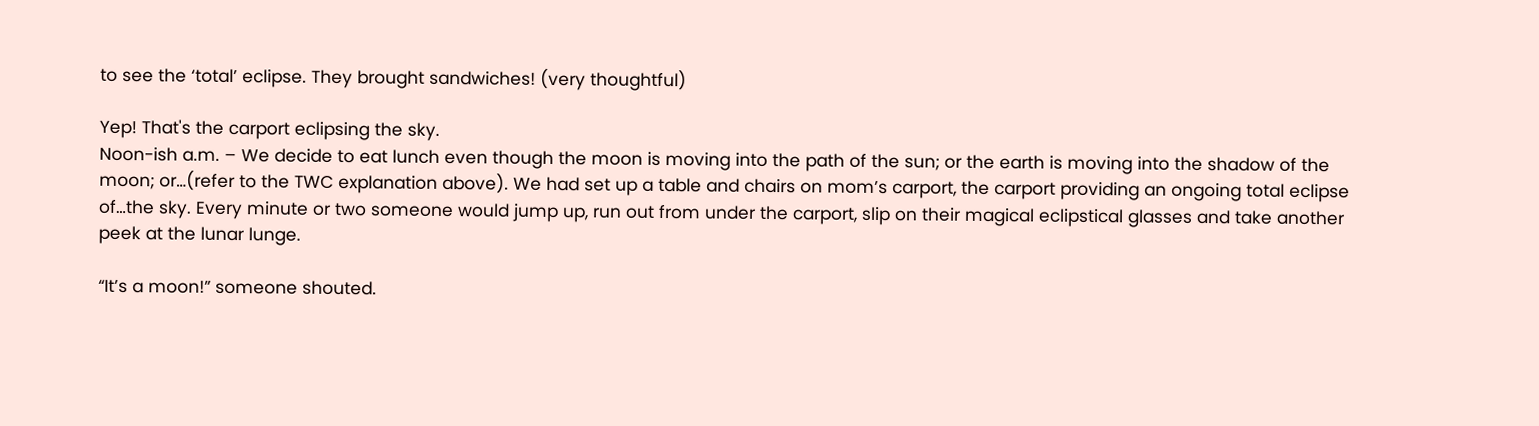to see the ‘total’ eclipse. They brought sandwiches! (very thoughtful)

Yep! That's the carport eclipsing the sky.
Noon-ish a.m. – We decide to eat lunch even though the moon is moving into the path of the sun; or the earth is moving into the shadow of the moon; or…(refer to the TWC explanation above). We had set up a table and chairs on mom’s carport, the carport providing an ongoing total eclipse of…the sky. Every minute or two someone would jump up, run out from under the carport, slip on their magical eclipstical glasses and take another peek at the lunar lunge.

“It’s a moon!” someone shouted.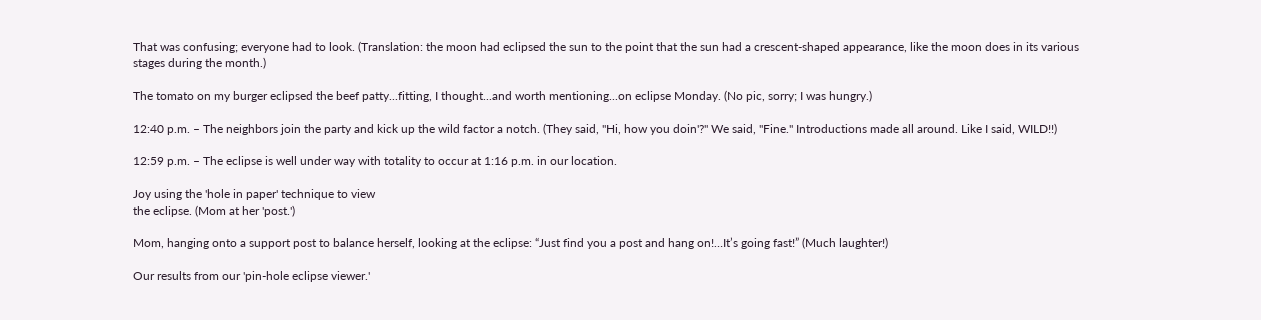That was confusing; everyone had to look. (Translation: the moon had eclipsed the sun to the point that the sun had a crescent-shaped appearance, like the moon does in its various stages during the month.)

The tomato on my burger eclipsed the beef patty...fitting, I thought...and worth mentioning...on eclipse Monday. (No pic, sorry; I was hungry.)

12:40 p.m. – The neighbors join the party and kick up the wild factor a notch. (They said, "Hi, how you doin'?" We said, "Fine." Introductions made all around. Like I said, WILD!!)

12:59 p.m. – The eclipse is well under way with totality to occur at 1:16 p.m. in our location.

Joy using the 'hole in paper' technique to view
the eclipse. (Mom at her 'post.')

Mom, hanging onto a support post to balance herself, looking at the eclipse: “Just find you a post and hang on!…It’s going fast!” (Much laughter!)

Our results from our 'pin-hole eclipse viewer.'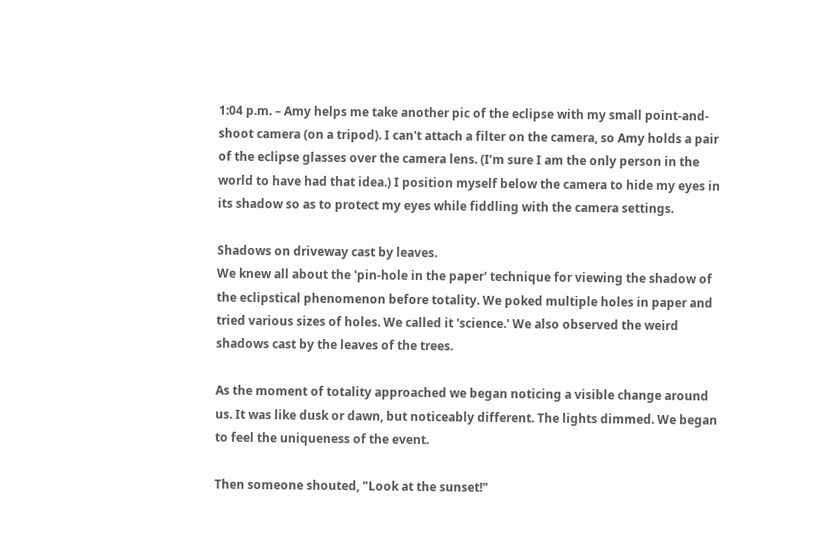1:04 p.m. – Amy helps me take another pic of the eclipse with my small point-and-shoot camera (on a tripod). I can't attach a filter on the camera, so Amy holds a pair of the eclipse glasses over the camera lens. (I’m sure I am the only person in the world to have had that idea.) I position myself below the camera to hide my eyes in its shadow so as to protect my eyes while fiddling with the camera settings.

Shadows on driveway cast by leaves.
We knew all about the 'pin-hole in the paper' technique for viewing the shadow of the eclipstical phenomenon before totality. We poked multiple holes in paper and tried various sizes of holes. We called it 'science.' We also observed the weird shadows cast by the leaves of the trees.

As the moment of totality approached we began noticing a visible change around us. It was like dusk or dawn, but noticeably different. The lights dimmed. We began to feel the uniqueness of the event.

Then someone shouted, "Look at the sunset!"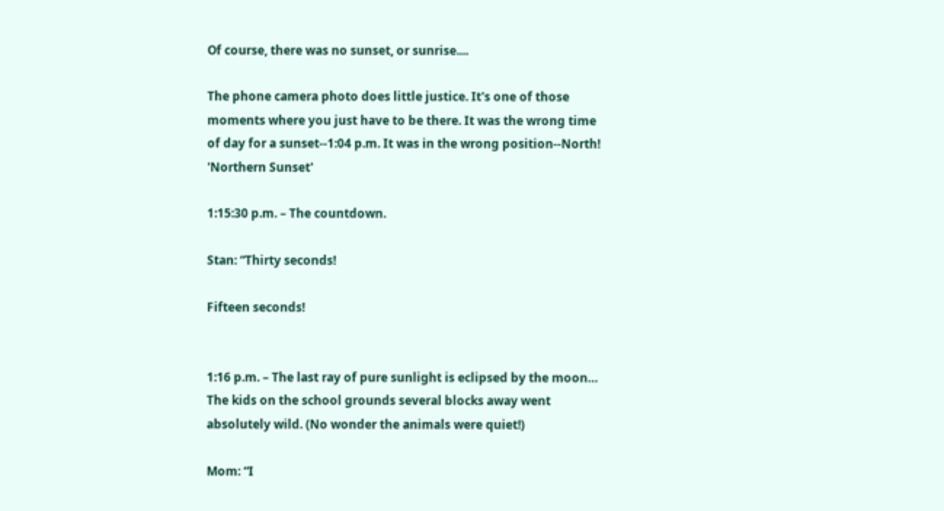Of course, there was no sunset, or sunrise....

The phone camera photo does little justice. It's one of those moments where you just have to be there. It was the wrong time of day for a sunset--1:04 p.m. It was in the wrong position--North!
'Northern Sunset'

1:15:30 p.m. – The countdown.

Stan: “Thirty seconds!

Fifteen seconds!


1:16 p.m. – The last ray of pure sunlight is eclipsed by the moon…
The kids on the school grounds several blocks away went absolutely wild. (No wonder the animals were quiet!)

Mom: “I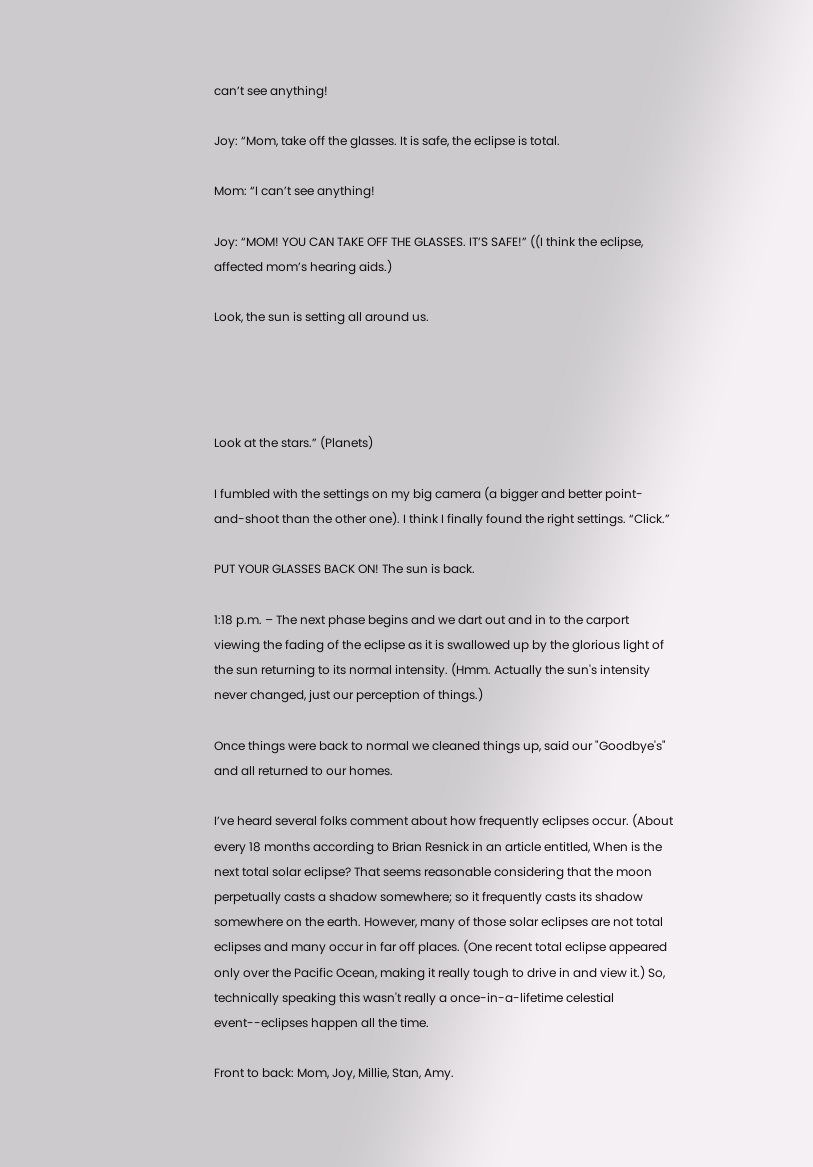can’t see anything!

Joy: “Mom, take off the glasses. It is safe, the eclipse is total.

Mom: “I can’t see anything!

Joy: “MOM! YOU CAN TAKE OFF THE GLASSES. IT’S SAFE!” ((I think the eclipse, affected mom’s hearing aids.)

Look, the sun is setting all around us.




Look at the stars.” (Planets)

I fumbled with the settings on my big camera (a bigger and better point-and-shoot than the other one). I think I finally found the right settings. “Click.”

PUT YOUR GLASSES BACK ON! The sun is back.

1:18 p.m. – The next phase begins and we dart out and in to the carport viewing the fading of the eclipse as it is swallowed up by the glorious light of the sun returning to its normal intensity. (Hmm. Actually the sun's intensity never changed, just our perception of things.)

Once things were back to normal we cleaned things up, said our "Goodbye's" and all returned to our homes.

I’ve heard several folks comment about how frequently eclipses occur. (About every 18 months according to Brian Resnick in an article entitled, When is the next total solar eclipse? That seems reasonable considering that the moon perpetually casts a shadow somewhere; so it frequently casts its shadow somewhere on the earth. However, many of those solar eclipses are not total eclipses and many occur in far off places. (One recent total eclipse appeared only over the Pacific Ocean, making it really tough to drive in and view it.) So, technically speaking this wasn't really a once-in-a-lifetime celestial event--eclipses happen all the time.

Front to back: Mom, Joy, Millie, Stan, Amy.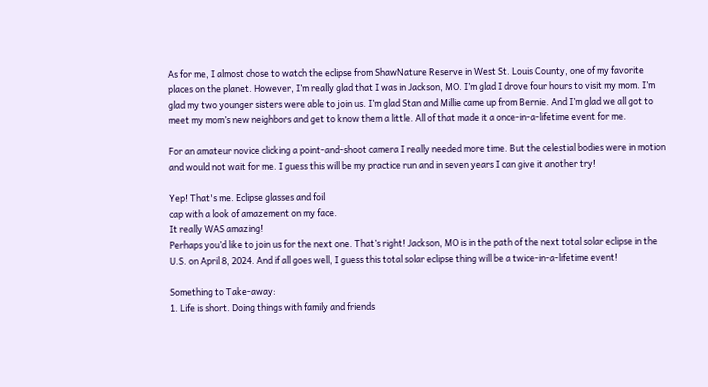As for me, I almost chose to watch the eclipse from ShawNature Reserve in West St. Louis County, one of my favorite places on the planet. However, I’m really glad that I was in Jackson, MO. I’m glad I drove four hours to visit my mom. I’m glad my two younger sisters were able to join us. I’m glad Stan and Millie came up from Bernie. And I’m glad we all got to meet my mom’s new neighbors and get to know them a little. All of that made it a once-in-a-lifetime event for me.

For an amateur novice clicking a point-and-shoot camera I really needed more time. But the celestial bodies were in motion and would not wait for me. I guess this will be my practice run and in seven years I can give it another try!

Yep! That's me. Eclipse glasses and foil
cap with a look of amazement on my face.
It really WAS amazing!
Perhaps you’d like to join us for the next one. That’s right! Jackson, MO is in the path of the next total solar eclipse in the U.S. on April 8, 2024. And if all goes well, I guess this total solar eclipse thing will be a twice-in-a-lifetime event!

Something to Take-away:
1. Life is short. Doing things with family and friends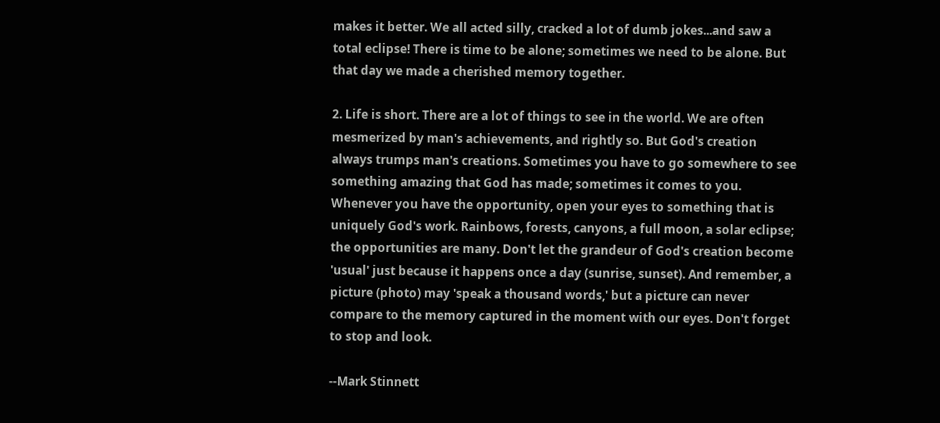makes it better. We all acted silly, cracked a lot of dumb jokes...and saw a total eclipse! There is time to be alone; sometimes we need to be alone. But that day we made a cherished memory together.

2. Life is short. There are a lot of things to see in the world. We are often mesmerized by man's achievements, and rightly so. But God's creation always trumps man's creations. Sometimes you have to go somewhere to see something amazing that God has made; sometimes it comes to you. Whenever you have the opportunity, open your eyes to something that is uniquely God's work. Rainbows, forests, canyons, a full moon, a solar eclipse; the opportunities are many. Don't let the grandeur of God's creation become 'usual' just because it happens once a day (sunrise, sunset). And remember, a picture (photo) may 'speak a thousand words,' but a picture can never compare to the memory captured in the moment with our eyes. Don't forget to stop and look.

--Mark Stinnett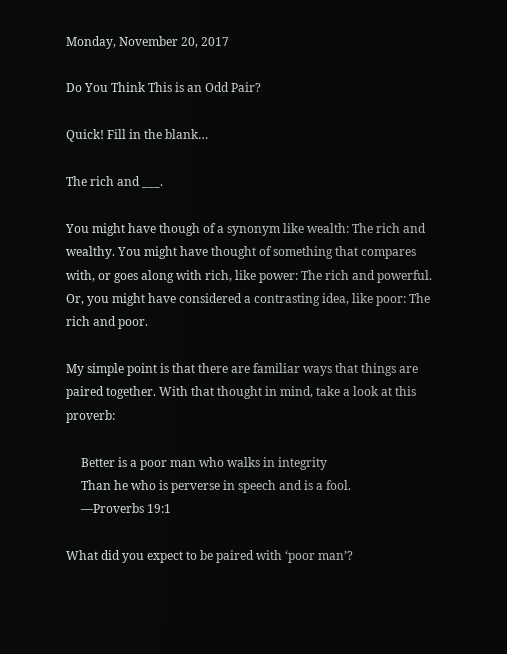Monday, November 20, 2017

Do You Think This is an Odd Pair?

Quick! Fill in the blank…

The rich and ___.

You might have though of a synonym like wealth: The rich and wealthy. You might have thought of something that compares with, or goes along with rich, like power: The rich and powerful. Or, you might have considered a contrasting idea, like poor: The rich and poor.

My simple point is that there are familiar ways that things are paired together. With that thought in mind, take a look at this proverb:

     Better is a poor man who walks in integrity
     Than he who is perverse in speech and is a fool.
     —Proverbs 19:1

What did you expect to be paired with ‘poor man’?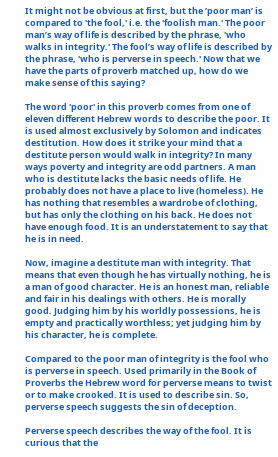It might not be obvious at first, but the ’poor man’ is compared to 'the fool,' i.e. the 'foolish man.' The poor man’s way of life is described by the phrase, 'who walks in integrity.' The fool’s way of life is described by the phrase, 'who is perverse in speech.' Now that we have the parts of proverb matched up, how do we make sense of this saying?

The word 'poor' in this proverb comes from one of eleven different Hebrew words to describe the poor. It is used almost exclusively by Solomon and indicates destitution. How does it strike your mind that a destitute person would walk in integrity? In many ways poverty and integrity are odd partners. A man who is destitute lacks the basic needs of life. He probably does not have a place to live (homeless). He has nothing that resembles a wardrobe of clothing, but has only the clothing on his back. He does not have enough food. It is an understatement to say that he is in need.

Now, imagine a destitute man with integrity. That means that even though he has virtually nothing, he is a man of good character. He is an honest man, reliable and fair in his dealings with others. He is morally good. Judging him by his worldly possessions, he is empty and practically worthless; yet judging him by his character, he is complete.

Compared to the poor man of integrity is the fool who is perverse in speech. Used primarily in the Book of Proverbs the Hebrew word for perverse means to twist or to make crooked. It is used to describe sin. So, perverse speech suggests the sin of deception.

Perverse speech describes the way of the fool. It is curious that the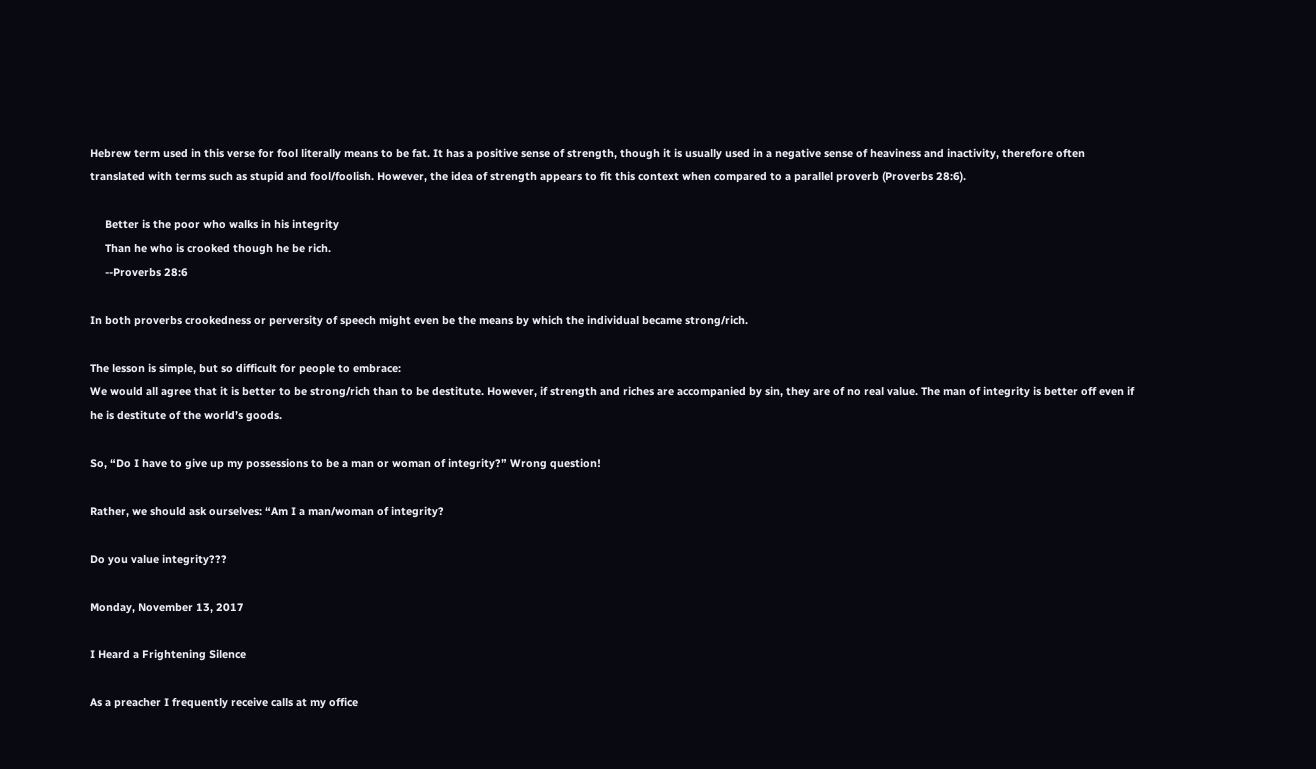Hebrew term used in this verse for fool literally means to be fat. It has a positive sense of strength, though it is usually used in a negative sense of heaviness and inactivity, therefore often translated with terms such as stupid and fool/foolish. However, the idea of strength appears to fit this context when compared to a parallel proverb (Proverbs 28:6).

     Better is the poor who walks in his integrity
     Than he who is crooked though he be rich.
     --Proverbs 28:6

In both proverbs crookedness or perversity of speech might even be the means by which the individual became strong/rich.

The lesson is simple, but so difficult for people to embrace:
We would all agree that it is better to be strong/rich than to be destitute. However, if strength and riches are accompanied by sin, they are of no real value. The man of integrity is better off even if he is destitute of the world’s goods.

So, “Do I have to give up my possessions to be a man or woman of integrity?” Wrong question!

Rather, we should ask ourselves: “Am I a man/woman of integrity?

Do you value integrity???

Monday, November 13, 2017

I Heard a Frightening Silence

As a preacher I frequently receive calls at my office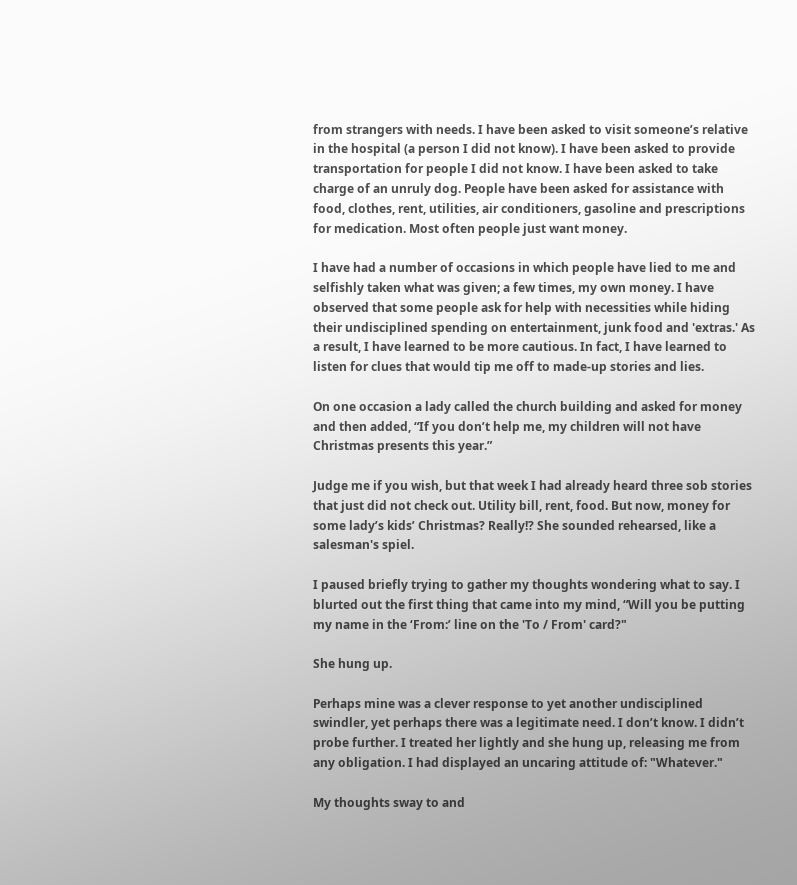from strangers with needs. I have been asked to visit someone’s relative in the hospital (a person I did not know). I have been asked to provide transportation for people I did not know. I have been asked to take charge of an unruly dog. People have been asked for assistance with food, clothes, rent, utilities, air conditioners, gasoline and prescriptions for medication. Most often people just want money.

I have had a number of occasions in which people have lied to me and selfishly taken what was given; a few times, my own money. I have observed that some people ask for help with necessities while hiding their undisciplined spending on entertainment, junk food and 'extras.' As a result, I have learned to be more cautious. In fact, I have learned to listen for clues that would tip me off to made-up stories and lies.

On one occasion a lady called the church building and asked for money and then added, “If you don’t help me, my children will not have Christmas presents this year.”

Judge me if you wish, but that week I had already heard three sob stories that just did not check out. Utility bill, rent, food. But now, money for some lady’s kids’ Christmas? Really!? She sounded rehearsed, like a salesman's spiel.

I paused briefly trying to gather my thoughts wondering what to say. I blurted out the first thing that came into my mind, “Will you be putting my name in the ‘From:’ line on the 'To / From' card?"

She hung up.

Perhaps mine was a clever response to yet another undisciplined swindler, yet perhaps there was a legitimate need. I don’t know. I didn’t probe further. I treated her lightly and she hung up, releasing me from any obligation. I had displayed an uncaring attitude of: "Whatever."

My thoughts sway to and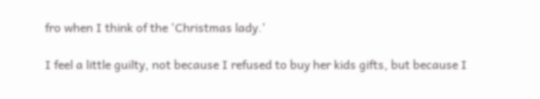fro when I think of the 'Christmas lady.'

I feel a little guilty, not because I refused to buy her kids gifts, but because I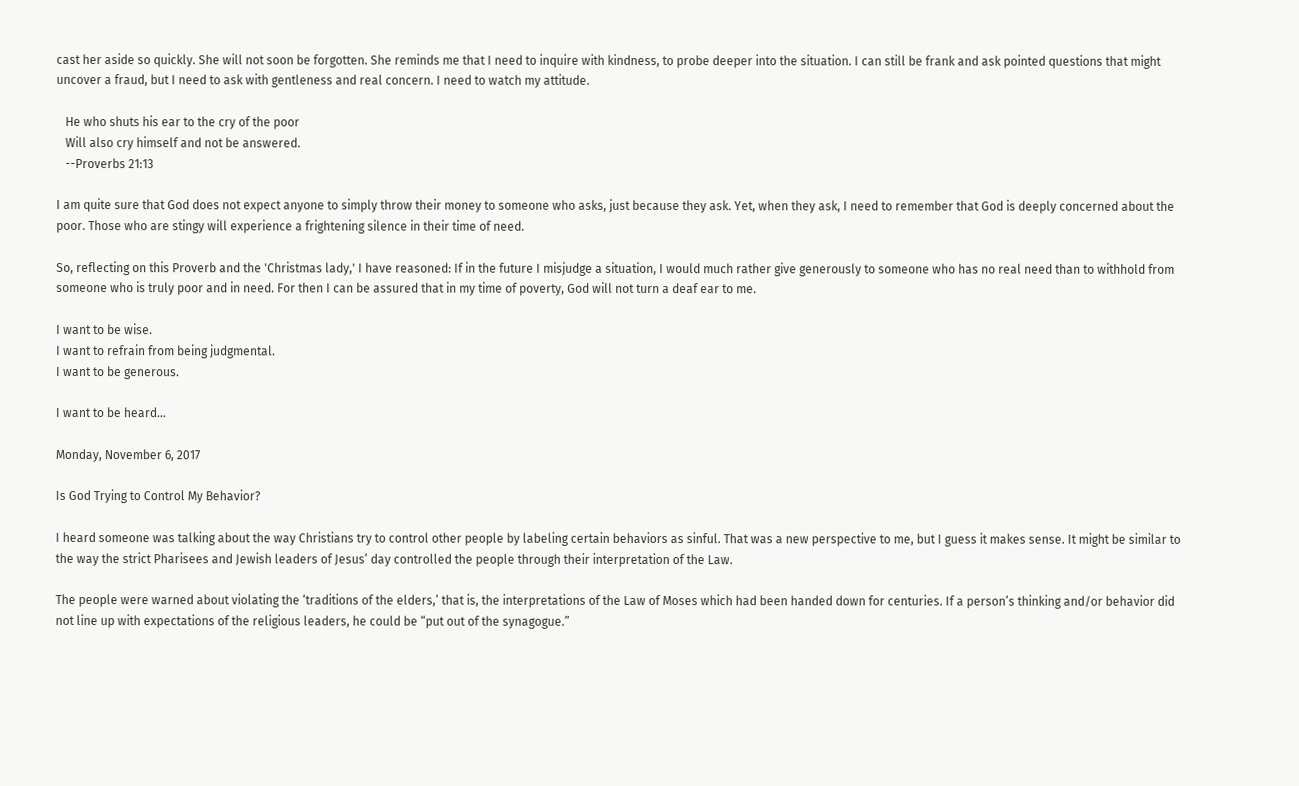cast her aside so quickly. She will not soon be forgotten. She reminds me that I need to inquire with kindness, to probe deeper into the situation. I can still be frank and ask pointed questions that might uncover a fraud, but I need to ask with gentleness and real concern. I need to watch my attitude.

   He who shuts his ear to the cry of the poor
   Will also cry himself and not be answered.
   --Proverbs 21:13

I am quite sure that God does not expect anyone to simply throw their money to someone who asks, just because they ask. Yet, when they ask, I need to remember that God is deeply concerned about the poor. Those who are stingy will experience a frightening silence in their time of need.

So, reflecting on this Proverb and the 'Christmas lady,' I have reasoned: If in the future I misjudge a situation, I would much rather give generously to someone who has no real need than to withhold from someone who is truly poor and in need. For then I can be assured that in my time of poverty, God will not turn a deaf ear to me.

I want to be wise.
I want to refrain from being judgmental.
I want to be generous.

I want to be heard...

Monday, November 6, 2017

Is God Trying to Control My Behavior?

I heard someone was talking about the way Christians try to control other people by labeling certain behaviors as sinful. That was a new perspective to me, but I guess it makes sense. It might be similar to the way the strict Pharisees and Jewish leaders of Jesus’ day controlled the people through their interpretation of the Law.

The people were warned about violating the ‘traditions of the elders,’ that is, the interpretations of the Law of Moses which had been handed down for centuries. If a person’s thinking and/or behavior did not line up with expectations of the religious leaders, he could be “put out of the synagogue.”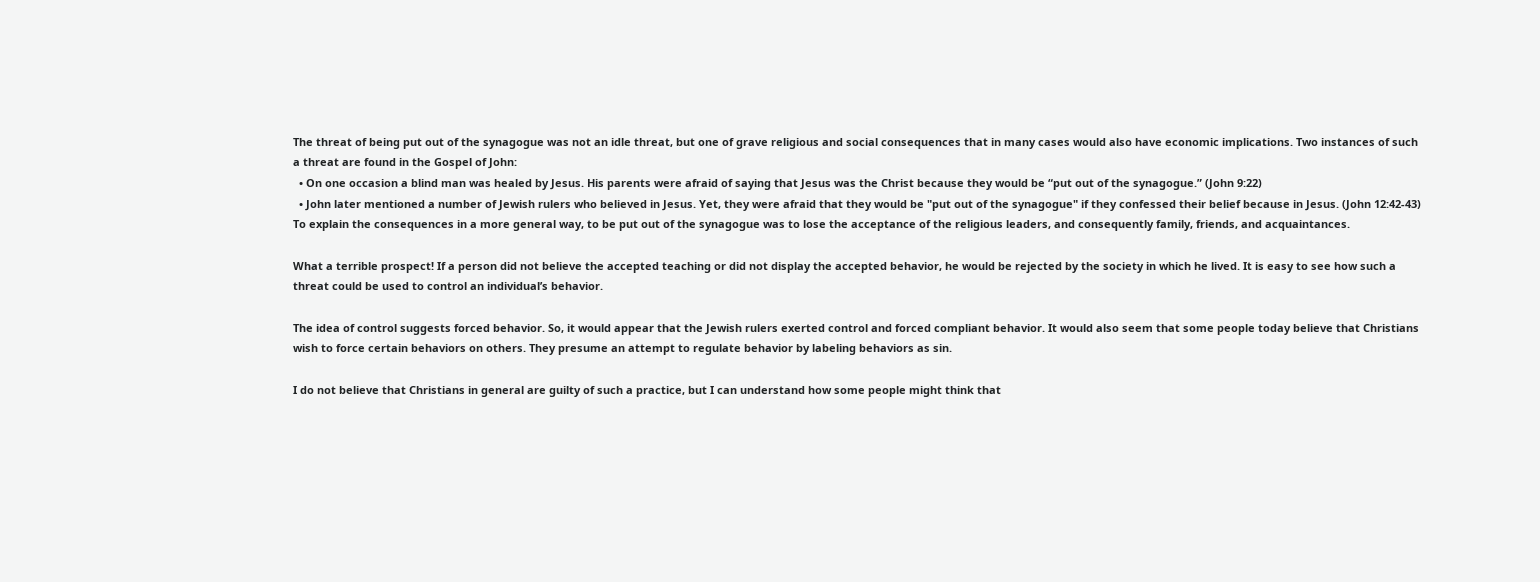The threat of being put out of the synagogue was not an idle threat, but one of grave religious and social consequences that in many cases would also have economic implications. Two instances of such a threat are found in the Gospel of John:
  • On one occasion a blind man was healed by Jesus. His parents were afraid of saying that Jesus was the Christ because they would be “put out of the synagogue.” (John 9:22)
  • John later mentioned a number of Jewish rulers who believed in Jesus. Yet, they were afraid that they would be "put out of the synagogue" if they confessed their belief because in Jesus. (John 12:42-43)
To explain the consequences in a more general way, to be put out of the synagogue was to lose the acceptance of the religious leaders, and consequently family, friends, and acquaintances.

What a terrible prospect! If a person did not believe the accepted teaching or did not display the accepted behavior, he would be rejected by the society in which he lived. It is easy to see how such a threat could be used to control an individual’s behavior.

The idea of control suggests forced behavior. So, it would appear that the Jewish rulers exerted control and forced compliant behavior. It would also seem that some people today believe that Christians wish to force certain behaviors on others. They presume an attempt to regulate behavior by labeling behaviors as sin.

I do not believe that Christians in general are guilty of such a practice, but I can understand how some people might think that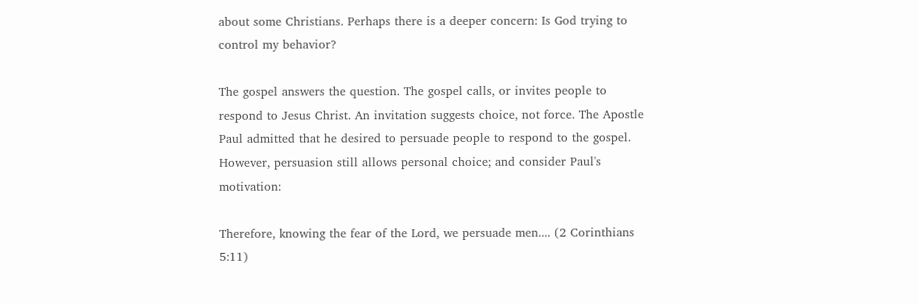about some Christians. Perhaps there is a deeper concern: Is God trying to control my behavior?

The gospel answers the question. The gospel calls, or invites people to respond to Jesus Christ. An invitation suggests choice, not force. The Apostle Paul admitted that he desired to persuade people to respond to the gospel. However, persuasion still allows personal choice; and consider Paul's motivation:

Therefore, knowing the fear of the Lord, we persuade men.... (2 Corinthians 5:11)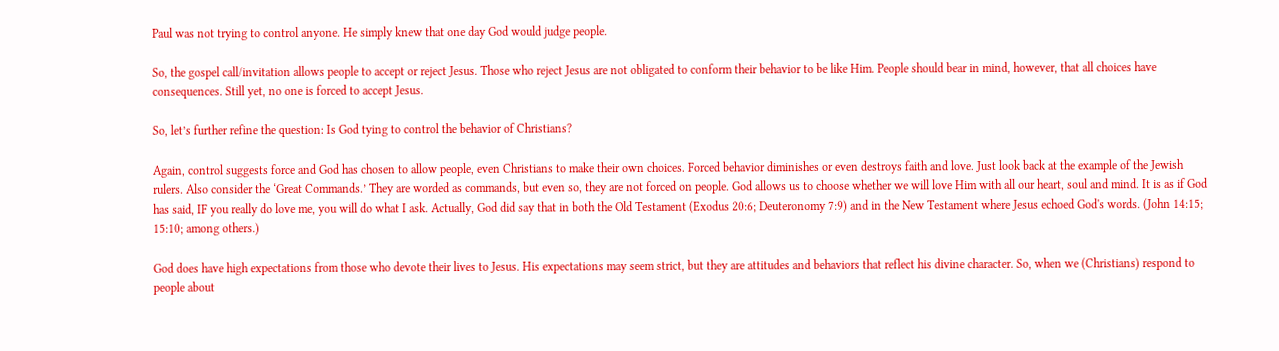Paul was not trying to control anyone. He simply knew that one day God would judge people.

So, the gospel call/invitation allows people to accept or reject Jesus. Those who reject Jesus are not obligated to conform their behavior to be like Him. People should bear in mind, however, that all choices have consequences. Still yet, no one is forced to accept Jesus.

So, let’s further refine the question: Is God tying to control the behavior of Christians?

Again, control suggests force and God has chosen to allow people, even Christians to make their own choices. Forced behavior diminishes or even destroys faith and love. Just look back at the example of the Jewish rulers. Also consider the ‘Great Commands.’ They are worded as commands, but even so, they are not forced on people. God allows us to choose whether we will love Him with all our heart, soul and mind. It is as if God has said, IF you really do love me, you will do what I ask. Actually, God did say that in both the Old Testament (Exodus 20:6; Deuteronomy 7:9) and in the New Testament where Jesus echoed God's words. (John 14:15; 15:10; among others.)

God does have high expectations from those who devote their lives to Jesus. His expectations may seem strict, but they are attitudes and behaviors that reflect his divine character. So, when we (Christians) respond to people about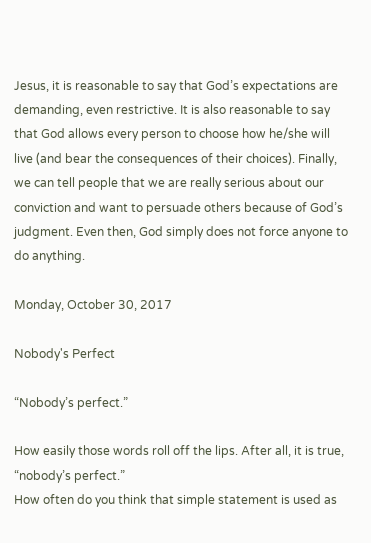Jesus, it is reasonable to say that God’s expectations are demanding, even restrictive. It is also reasonable to say that God allows every person to choose how he/she will live (and bear the consequences of their choices). Finally, we can tell people that we are really serious about our conviction and want to persuade others because of God’s judgment. Even then, God simply does not force anyone to do anything.

Monday, October 30, 2017

Nobody's Perfect

“Nobody’s perfect.”

How easily those words roll off the lips. After all, it is true, “nobody’s perfect.”
How often do you think that simple statement is used as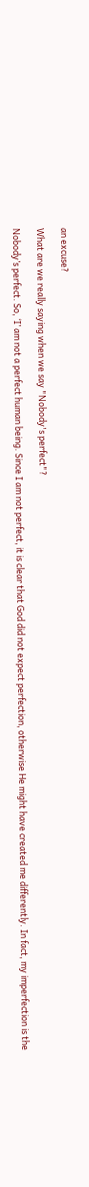an excuse?

What are we really saying when we say "Nobody's perfect"?

Nobody’s perfect. So, ‘I’ am not a perfect human being. Since I am not perfect, it is clear that God did not expect perfection, otherwise He might have created me differently. In fact, my imperfection is the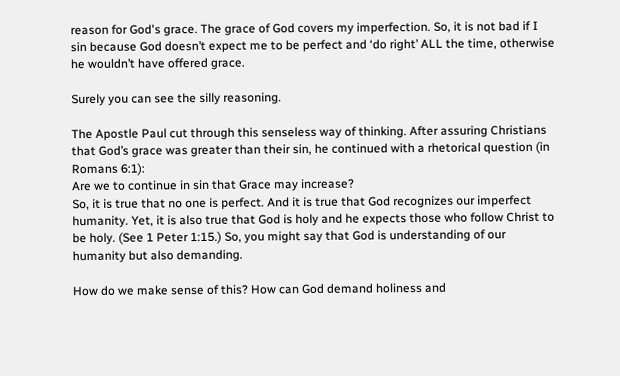reason for God's grace. The grace of God covers my imperfection. So, it is not bad if I sin because God doesn’t expect me to be perfect and ‘do right’ ALL the time, otherwise he wouldn’t have offered grace.

Surely you can see the silly reasoning.

The Apostle Paul cut through this senseless way of thinking. After assuring Christians that God’s grace was greater than their sin, he continued with a rhetorical question (in Romans 6:1):
Are we to continue in sin that Grace may increase?
So, it is true that no one is perfect. And it is true that God recognizes our imperfect humanity. Yet, it is also true that God is holy and he expects those who follow Christ to be holy. (See 1 Peter 1:15.) So, you might say that God is understanding of our humanity but also demanding.

How do we make sense of this? How can God demand holiness and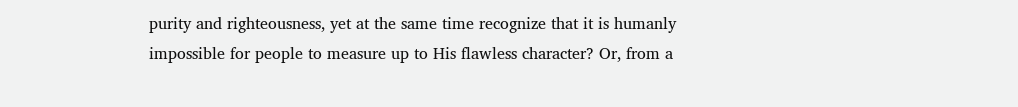purity and righteousness, yet at the same time recognize that it is humanly impossible for people to measure up to His flawless character? Or, from a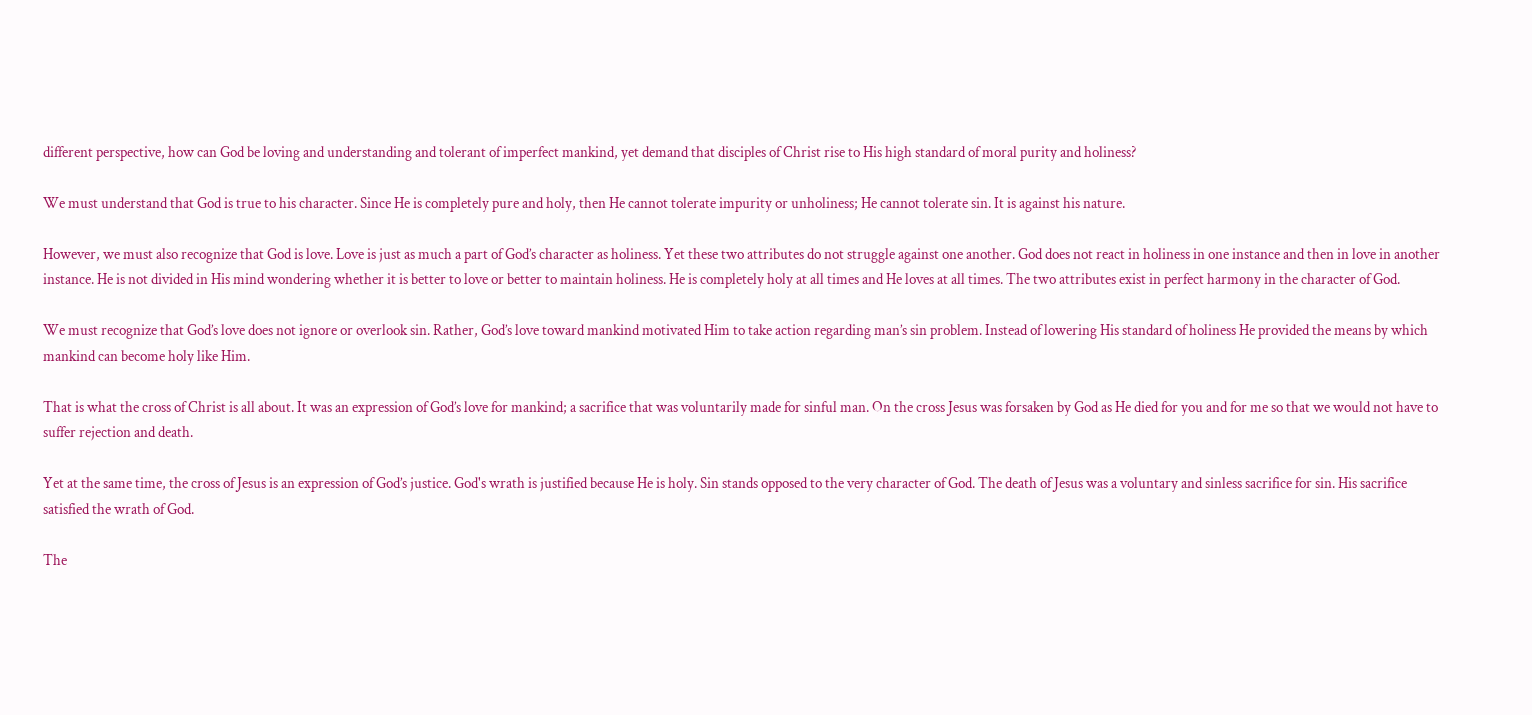different perspective, how can God be loving and understanding and tolerant of imperfect mankind, yet demand that disciples of Christ rise to His high standard of moral purity and holiness?

We must understand that God is true to his character. Since He is completely pure and holy, then He cannot tolerate impurity or unholiness; He cannot tolerate sin. It is against his nature.

However, we must also recognize that God is love. Love is just as much a part of God’s character as holiness. Yet these two attributes do not struggle against one another. God does not react in holiness in one instance and then in love in another instance. He is not divided in His mind wondering whether it is better to love or better to maintain holiness. He is completely holy at all times and He loves at all times. The two attributes exist in perfect harmony in the character of God.

We must recognize that God’s love does not ignore or overlook sin. Rather, God’s love toward mankind motivated Him to take action regarding man’s sin problem. Instead of lowering His standard of holiness He provided the means by which mankind can become holy like Him.

That is what the cross of Christ is all about. It was an expression of God’s love for mankind; a sacrifice that was voluntarily made for sinful man. On the cross Jesus was forsaken by God as He died for you and for me so that we would not have to suffer rejection and death.

Yet at the same time, the cross of Jesus is an expression of God’s justice. God's wrath is justified because He is holy. Sin stands opposed to the very character of God. The death of Jesus was a voluntary and sinless sacrifice for sin. His sacrifice satisfied the wrath of God.

The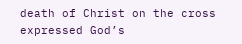death of Christ on the cross expressed God’s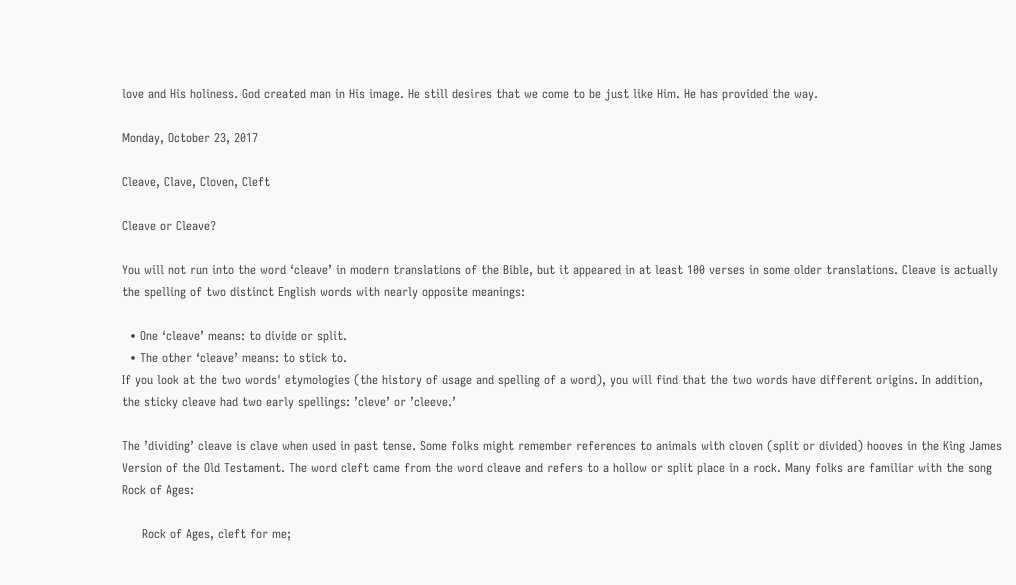love and His holiness. God created man in His image. He still desires that we come to be just like Him. He has provided the way.

Monday, October 23, 2017

Cleave, Clave, Cloven, Cleft

Cleave or Cleave?

You will not run into the word ‘cleave’ in modern translations of the Bible, but it appeared in at least 100 verses in some older translations. Cleave is actually the spelling of two distinct English words with nearly opposite meanings:

  • One ‘cleave’ means: to divide or split.
  • The other ‘cleave’ means: to stick to.
If you look at the two words' etymologies (the history of usage and spelling of a word), you will find that the two words have different origins. In addition, the sticky cleave had two early spellings: ’cleve’ or ’cleeve.’

The ’dividing’ cleave is clave when used in past tense. Some folks might remember references to animals with cloven (split or divided) hooves in the King James Version of the Old Testament. The word cleft came from the word cleave and refers to a hollow or split place in a rock. Many folks are familiar with the song Rock of Ages:

     Rock of Ages, cleft for me;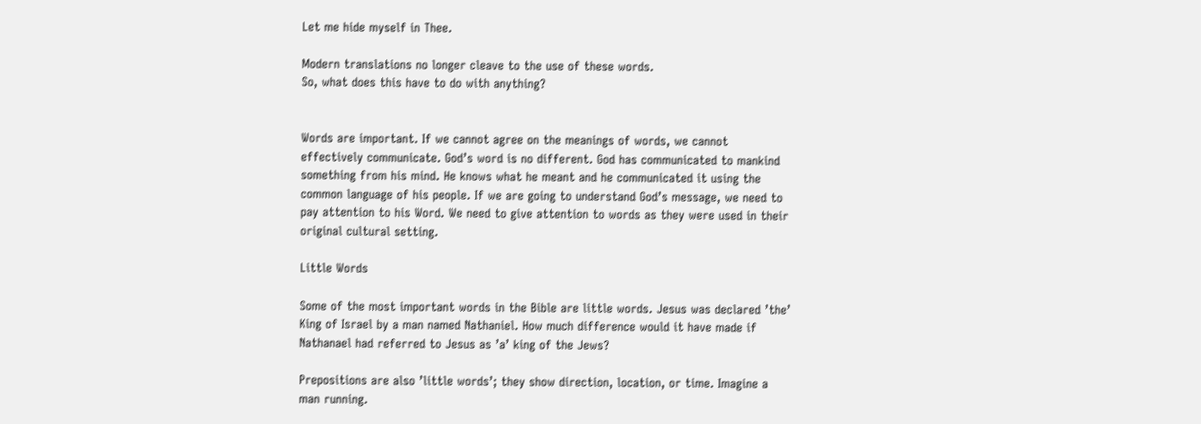Let me hide myself in Thee.

Modern translations no longer cleave to the use of these words.
So, what does this have to do with anything?


Words are important. If we cannot agree on the meanings of words, we cannot effectively communicate. God’s word is no different. God has communicated to mankind something from his mind. He knows what he meant and he communicated it using the common language of his people. If we are going to understand God’s message, we need to pay attention to his Word. We need to give attention to words as they were used in their original cultural setting.

Little Words

Some of the most important words in the Bible are little words. Jesus was declared ’the’ King of Israel by a man named Nathaniel. How much difference would it have made if Nathanael had referred to Jesus as ’a’ king of the Jews?

Prepositions are also ’little words’; they show direction, location, or time. Imagine a man running.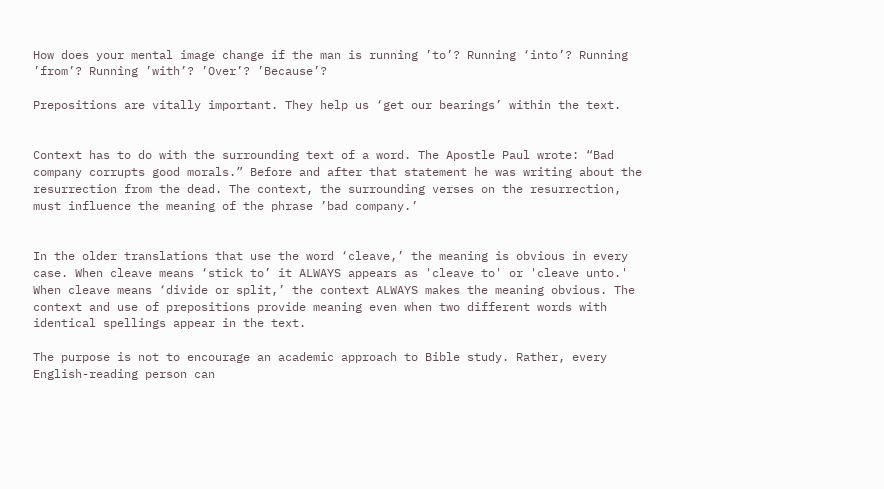How does your mental image change if the man is running ’to’? Running ‘into’? Running ’from’? Running ’with’? ’Over’? ’Because’?

Prepositions are vitally important. They help us ‘get our bearings’ within the text.


Context has to do with the surrounding text of a word. The Apostle Paul wrote: “Bad company corrupts good morals.” Before and after that statement he was writing about the resurrection from the dead. The context, the surrounding verses on the resurrection, must influence the meaning of the phrase ’bad company.’


In the older translations that use the word ‘cleave,’ the meaning is obvious in every case. When cleave means ‘stick to’ it ALWAYS appears as 'cleave to' or 'cleave unto.' When cleave means ‘divide or split,’ the context ALWAYS makes the meaning obvious. The context and use of prepositions provide meaning even when two different words with identical spellings appear in the text.

The purpose is not to encourage an academic approach to Bible study. Rather, every English-reading person can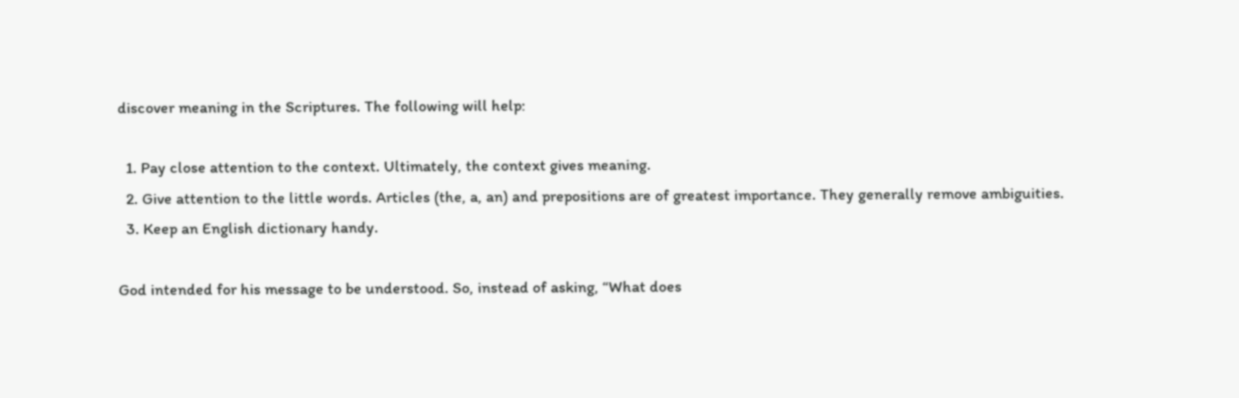discover meaning in the Scriptures. The following will help:

  1. Pay close attention to the context. Ultimately, the context gives meaning.
  2. Give attention to the little words. Articles (the, a, an) and prepositions are of greatest importance. They generally remove ambiguities.
  3. Keep an English dictionary handy.

God intended for his message to be understood. So, instead of asking, “What does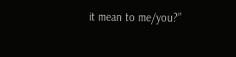it mean to me/you?”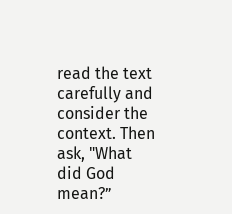read the text carefully and consider the context. Then ask, "What did God mean?”